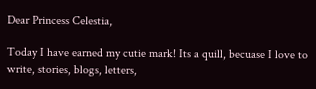Dear Princess Celestia,

Today I have earned my cutie mark! Its a quill, becuase I love to write, stories, blogs, letters,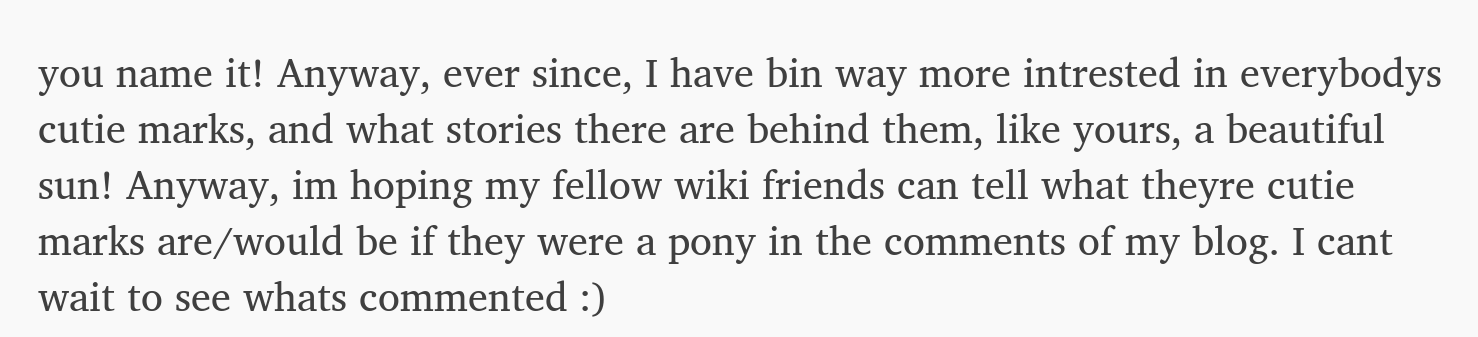you name it! Anyway, ever since, I have bin way more intrested in everybodys cutie marks, and what stories there are behind them, like yours, a beautiful sun! Anyway, im hoping my fellow wiki friends can tell what theyre cutie marks are/would be if they were a pony in the comments of my blog. I cant wait to see whats commented :)